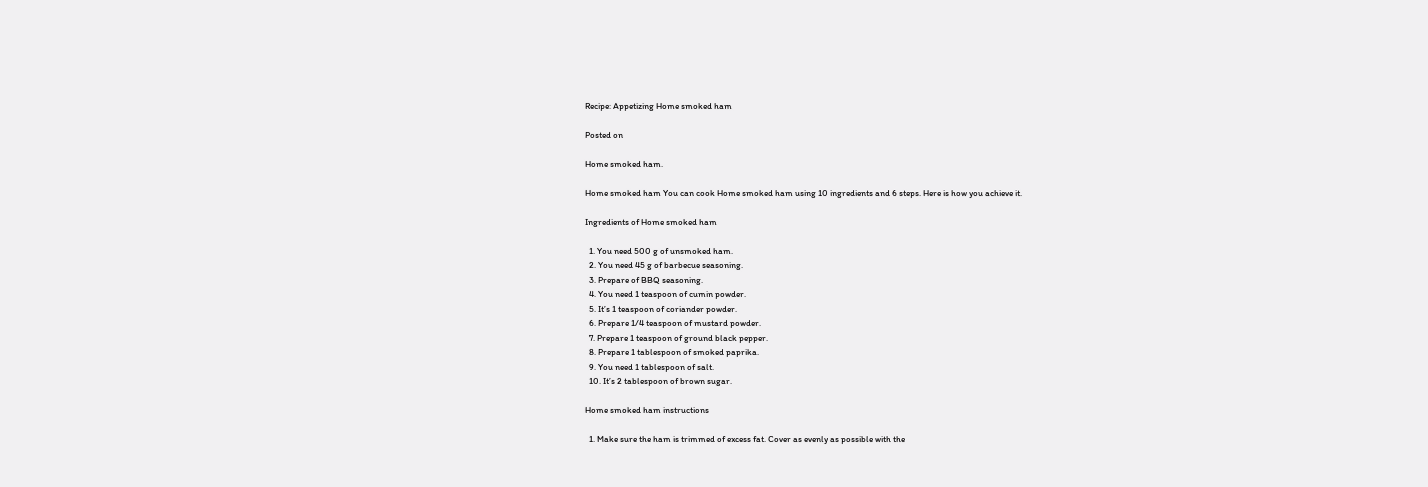Recipe: Appetizing Home smoked ham

Posted on

Home smoked ham.

Home smoked ham You can cook Home smoked ham using 10 ingredients and 6 steps. Here is how you achieve it.

Ingredients of Home smoked ham

  1. You need 500 g of unsmoked ham.
  2. You need 45 g of barbecue seasoning.
  3. Prepare of BBQ seasoning.
  4. You need 1 teaspoon of cumin powder.
  5. It’s 1 teaspoon of coriander powder.
  6. Prepare 1/4 teaspoon of mustard powder.
  7. Prepare 1 teaspoon of ground black pepper.
  8. Prepare 1 tablespoon of smoked paprika.
  9. You need 1 tablespoon of salt.
  10. It’s 2 tablespoon of brown sugar.

Home smoked ham instructions

  1. Make sure the ham is trimmed of excess fat. Cover as evenly as possible with the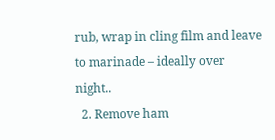rub, wrap in cling film and leave to marinade – ideally over night..
  2. Remove ham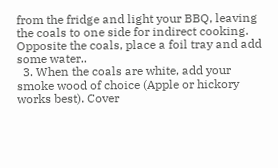from the fridge and light your BBQ, leaving the coals to one side for indirect cooking. Opposite the coals, place a foil tray and add some water..
  3. When the coals are white, add your smoke wood of choice (Apple or hickory works best). Cover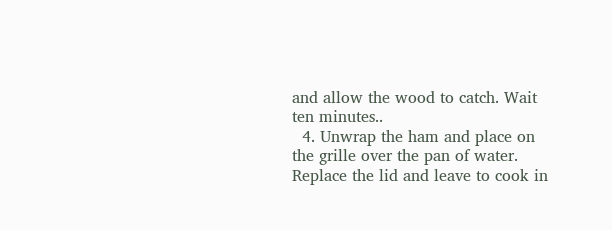and allow the wood to catch. Wait ten minutes..
  4. Unwrap the ham and place on the grille over the pan of water. Replace the lid and leave to cook in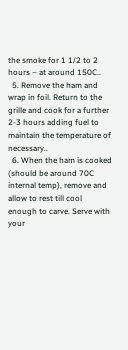the smoke for 1 1/2 to 2 hours – at around 150C..
  5. Remove the ham and wrap in foil. Return to the grille and cook for a further 2-3 hours adding fuel to maintain the temperature of necessary..
  6. When the ham is cooked (should be around 70C internal temp), remove and allow to rest till cool enough to carve. Serve with your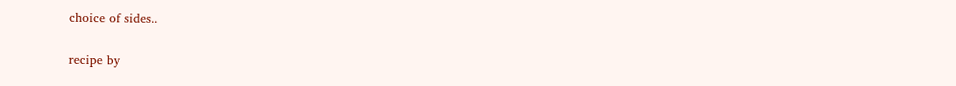choice of sides..

recipe by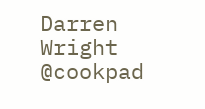Darren Wright @cookpad